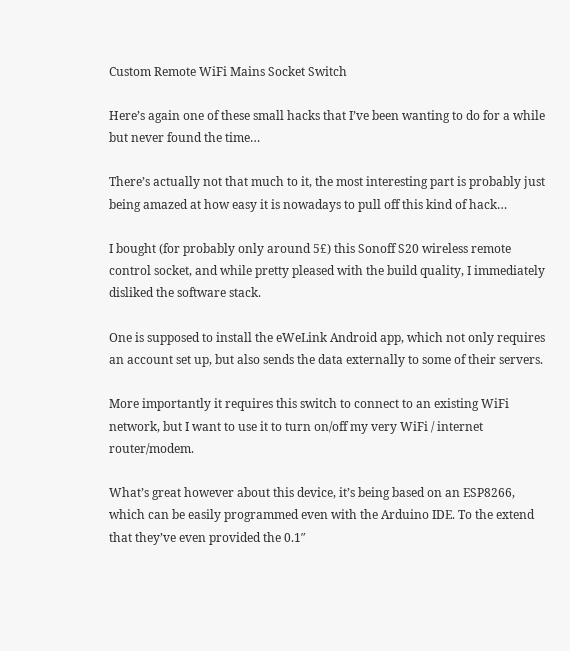Custom Remote WiFi Mains Socket Switch

Here’s again one of these small hacks that I’ve been wanting to do for a while but never found the time…

There’s actually not that much to it, the most interesting part is probably just being amazed at how easy it is nowadays to pull off this kind of hack…

I bought (for probably only around 5£) this Sonoff S20 wireless remote control socket, and while pretty pleased with the build quality, I immediately disliked the software stack.

One is supposed to install the eWeLink Android app, which not only requires an account set up, but also sends the data externally to some of their servers.

More importantly it requires this switch to connect to an existing WiFi network, but I want to use it to turn on/off my very WiFi / internet router/modem.

What’s great however about this device, it’s being based on an ESP8266, which can be easily programmed even with the Arduino IDE. To the extend that they’ve even provided the 0.1″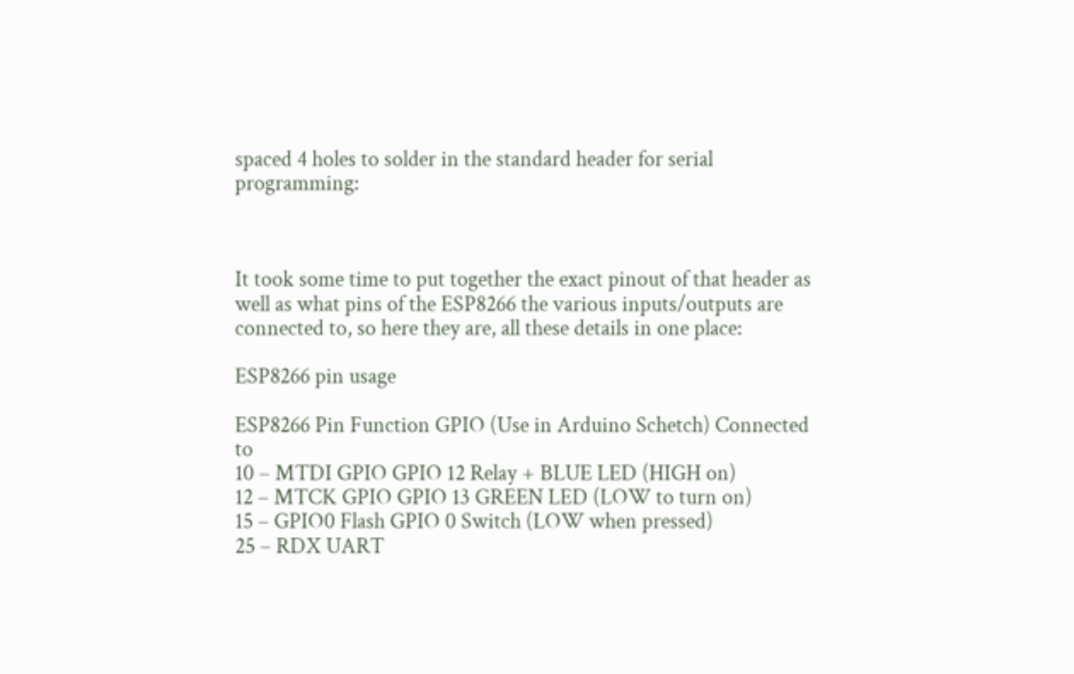spaced 4 holes to solder in the standard header for serial programming:



It took some time to put together the exact pinout of that header as well as what pins of the ESP8266 the various inputs/outputs are connected to, so here they are, all these details in one place:

ESP8266 pin usage

ESP8266 Pin Function GPIO (Use in Arduino Schetch) Connected to
10 – MTDI GPIO GPIO 12 Relay + BLUE LED (HIGH on)
12 – MTCK GPIO GPIO 13 GREEN LED (LOW to turn on)
15 – GPIO0 Flash GPIO 0 Switch (LOW when pressed)
25 – RDX UART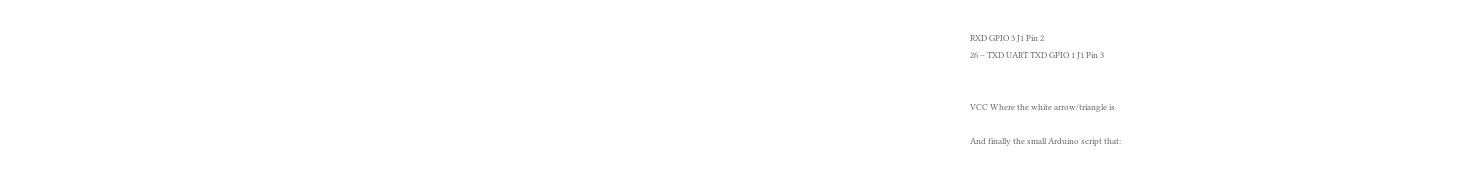RXD GPIO 3 J1 Pin 2
26 – TXD UART TXD GPIO 1 J1 Pin 3


VCC Where the white arrow/triangle is

And finally the small Arduino script that: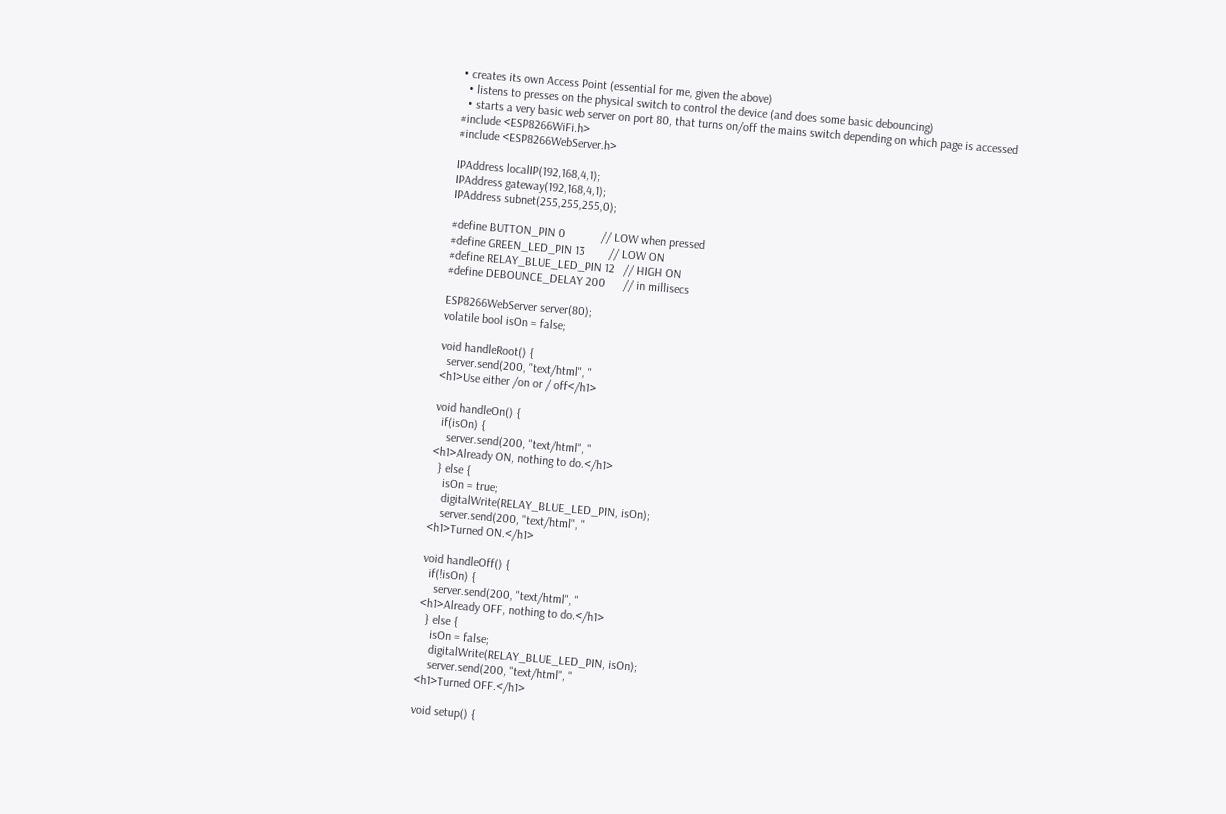• creates its own Access Point (essential for me, given the above)
  • listens to presses on the physical switch to control the device (and does some basic debouncing)
  • starts a very basic web server on port 80, that turns on/off the mains switch depending on which page is accessed
#include <ESP8266WiFi.h>
#include <ESP8266WebServer.h>

IPAddress localIP(192,168,4,1);
IPAddress gateway(192,168,4,1);
IPAddress subnet(255,255,255,0);

#define BUTTON_PIN 0            // LOW when pressed
#define GREEN_LED_PIN 13        // LOW ON
#define RELAY_BLUE_LED_PIN 12   // HIGH ON
#define DEBOUNCE_DELAY 200      // in millisecs

ESP8266WebServer server(80);
volatile bool isOn = false;

void handleRoot() {
  server.send(200, "text/html", "
<h1>Use either /on or / off</h1>

void handleOn() {
  if(isOn) {
    server.send(200, "text/html", "
<h1>Already ON, nothing to do.</h1>
  } else {
    isOn = true;
    digitalWrite(RELAY_BLUE_LED_PIN, isOn);
    server.send(200, "text/html", "
<h1>Turned ON.</h1>

void handleOff() {
  if(!isOn) {
    server.send(200, "text/html", "
<h1>Already OFF, nothing to do.</h1>
  } else {
    isOn = false;
    digitalWrite(RELAY_BLUE_LED_PIN, isOn);
    server.send(200, "text/html", "
<h1>Turned OFF.</h1>

void setup() {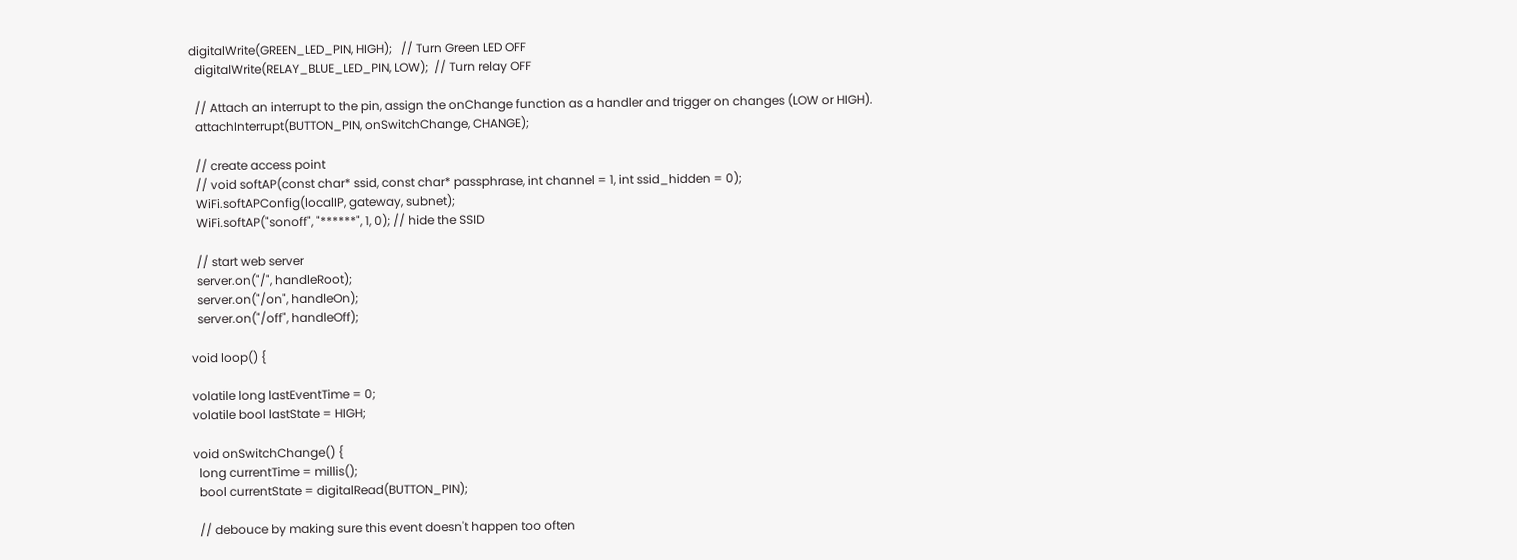digitalWrite(GREEN_LED_PIN, HIGH);   // Turn Green LED OFF
  digitalWrite(RELAY_BLUE_LED_PIN, LOW);  // Turn relay OFF

  // Attach an interrupt to the pin, assign the onChange function as a handler and trigger on changes (LOW or HIGH).
  attachInterrupt(BUTTON_PIN, onSwitchChange, CHANGE);

  // create access point
  // void softAP(const char* ssid, const char* passphrase, int channel = 1, int ssid_hidden = 0);
  WiFi.softAPConfig(localIP, gateway, subnet);
  WiFi.softAP("sonoff", "******", 1, 0); // hide the SSID

  // start web server
  server.on("/", handleRoot);
  server.on("/on", handleOn);
  server.on("/off", handleOff);

void loop() {

volatile long lastEventTime = 0;
volatile bool lastState = HIGH;

void onSwitchChange() {
  long currentTime = millis();
  bool currentState = digitalRead(BUTTON_PIN);

  // debouce by making sure this event doesn't happen too often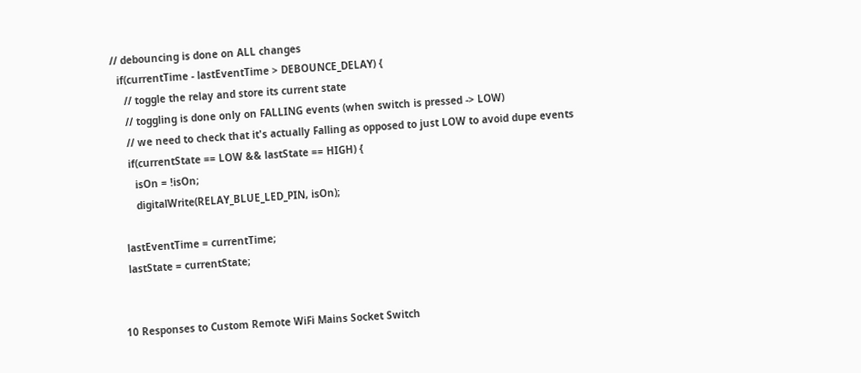// debouncing is done on ALL changes
  if(currentTime - lastEventTime > DEBOUNCE_DELAY) {
    // toggle the relay and store its current state
    // toggling is done only on FALLING events (when switch is pressed -> LOW)
    // we need to check that it's actually Falling as opposed to just LOW to avoid dupe events
    if(currentState == LOW && lastState == HIGH) {
      isOn = !isOn;
      digitalWrite(RELAY_BLUE_LED_PIN, isOn);

  lastEventTime = currentTime;
  lastState = currentState;


10 Responses to Custom Remote WiFi Mains Socket Switch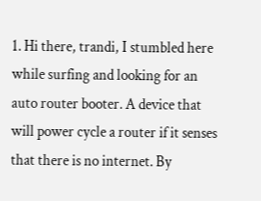1. Hi there, trandi, I stumbled here while surfing and looking for an auto router booter. A device that will power cycle a router if it senses that there is no internet. By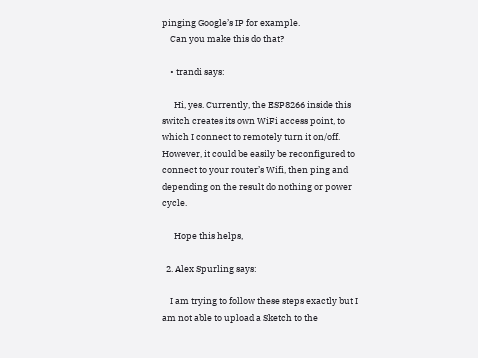pinging Google’s IP for example.
    Can you make this do that?

    • trandi says:

      Hi, yes. Currently, the ESP8266 inside this switch creates its own WiFi access point, to which I connect to remotely turn it on/off. However, it could be easily be reconfigured to connect to your router’s Wifi, then ping and depending on the result do nothing or power cycle.

      Hope this helps,

  2. Alex Spurling says:

    I am trying to follow these steps exactly but I am not able to upload a Sketch to the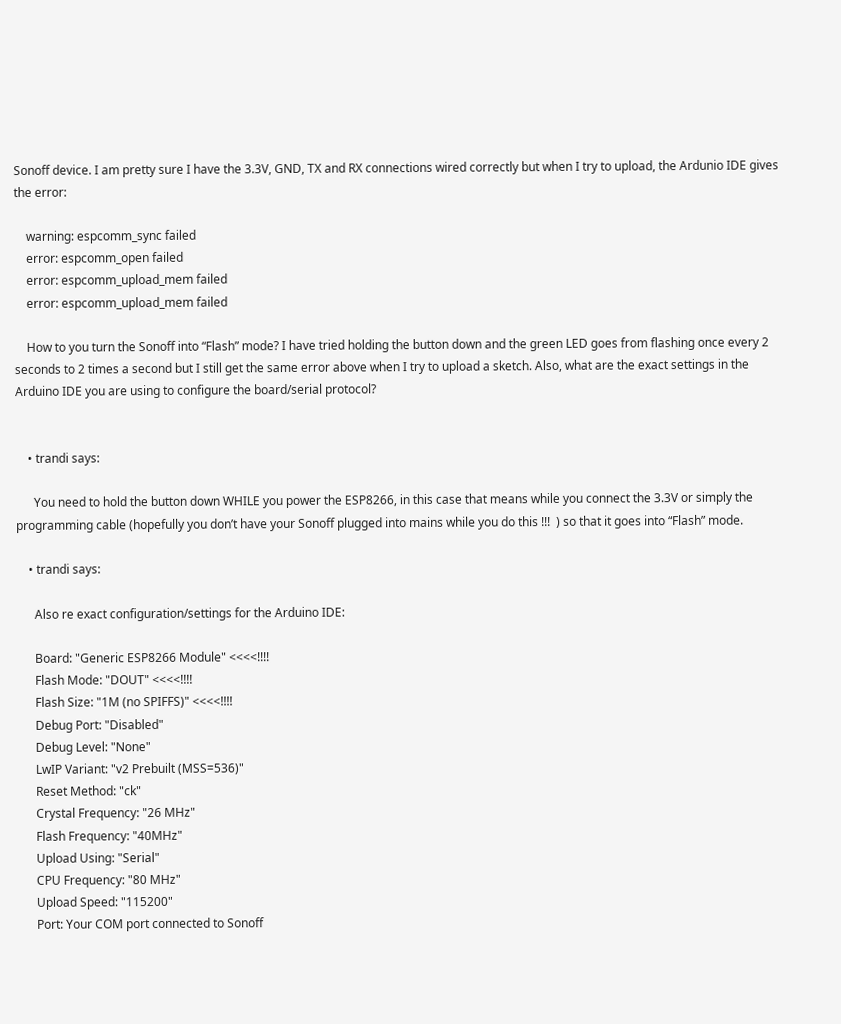Sonoff device. I am pretty sure I have the 3.3V, GND, TX and RX connections wired correctly but when I try to upload, the Ardunio IDE gives the error:

    warning: espcomm_sync failed
    error: espcomm_open failed
    error: espcomm_upload_mem failed
    error: espcomm_upload_mem failed

    How to you turn the Sonoff into “Flash” mode? I have tried holding the button down and the green LED goes from flashing once every 2 seconds to 2 times a second but I still get the same error above when I try to upload a sketch. Also, what are the exact settings in the Arduino IDE you are using to configure the board/serial protocol?


    • trandi says:

      You need to hold the button down WHILE you power the ESP8266, in this case that means while you connect the 3.3V or simply the programming cable (hopefully you don’t have your Sonoff plugged into mains while you do this !!!  ) so that it goes into “Flash” mode.

    • trandi says:

      Also re exact configuration/settings for the Arduino IDE:

      Board: "Generic ESP8266 Module" <<<<!!!!
      Flash Mode: "DOUT" <<<<!!!!
      Flash Size: "1M (no SPIFFS)" <<<<!!!!
      Debug Port: "Disabled"
      Debug Level: "None"
      LwIP Variant: "v2 Prebuilt (MSS=536)"
      Reset Method: "ck"
      Crystal Frequency: "26 MHz"
      Flash Frequency: "40MHz"
      Upload Using: "Serial"
      CPU Frequency: "80 MHz"
      Upload Speed: "115200"
      Port: Your COM port connected to Sonoff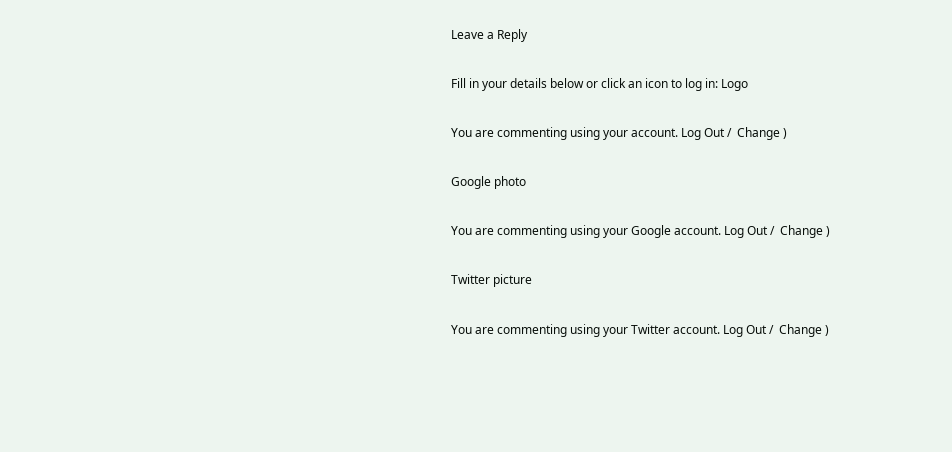Leave a Reply

Fill in your details below or click an icon to log in: Logo

You are commenting using your account. Log Out /  Change )

Google photo

You are commenting using your Google account. Log Out /  Change )

Twitter picture

You are commenting using your Twitter account. Log Out /  Change )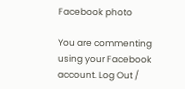Facebook photo

You are commenting using your Facebook account. Log Out /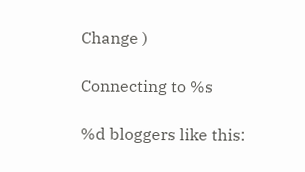Change )

Connecting to %s

%d bloggers like this: